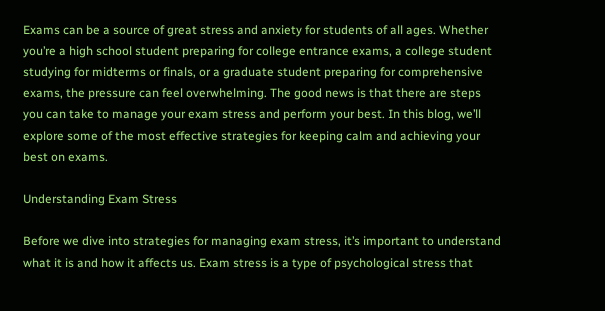Exams can be a source of great stress and anxiety for students of all ages. Whether you’re a high school student preparing for college entrance exams, a college student studying for midterms or finals, or a graduate student preparing for comprehensive exams, the pressure can feel overwhelming. The good news is that there are steps you can take to manage your exam stress and perform your best. In this blog, we’ll explore some of the most effective strategies for keeping calm and achieving your best on exams.

Understanding Exam Stress

Before we dive into strategies for managing exam stress, it’s important to understand what it is and how it affects us. Exam stress is a type of psychological stress that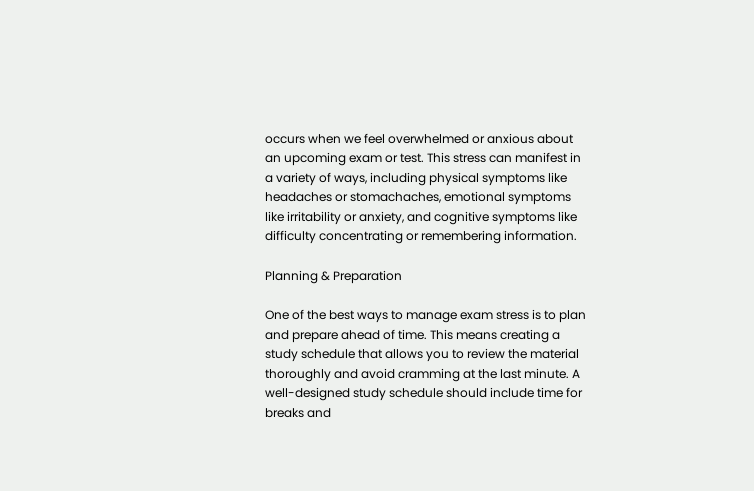occurs when we feel overwhelmed or anxious about an upcoming exam or test. This stress can manifest in a variety of ways, including physical symptoms like headaches or stomachaches, emotional symptoms like irritability or anxiety, and cognitive symptoms like difficulty concentrating or remembering information.

Planning & Preparation

One of the best ways to manage exam stress is to plan and prepare ahead of time. This means creating a study schedule that allows you to review the material thoroughly and avoid cramming at the last minute. A well-designed study schedule should include time for breaks and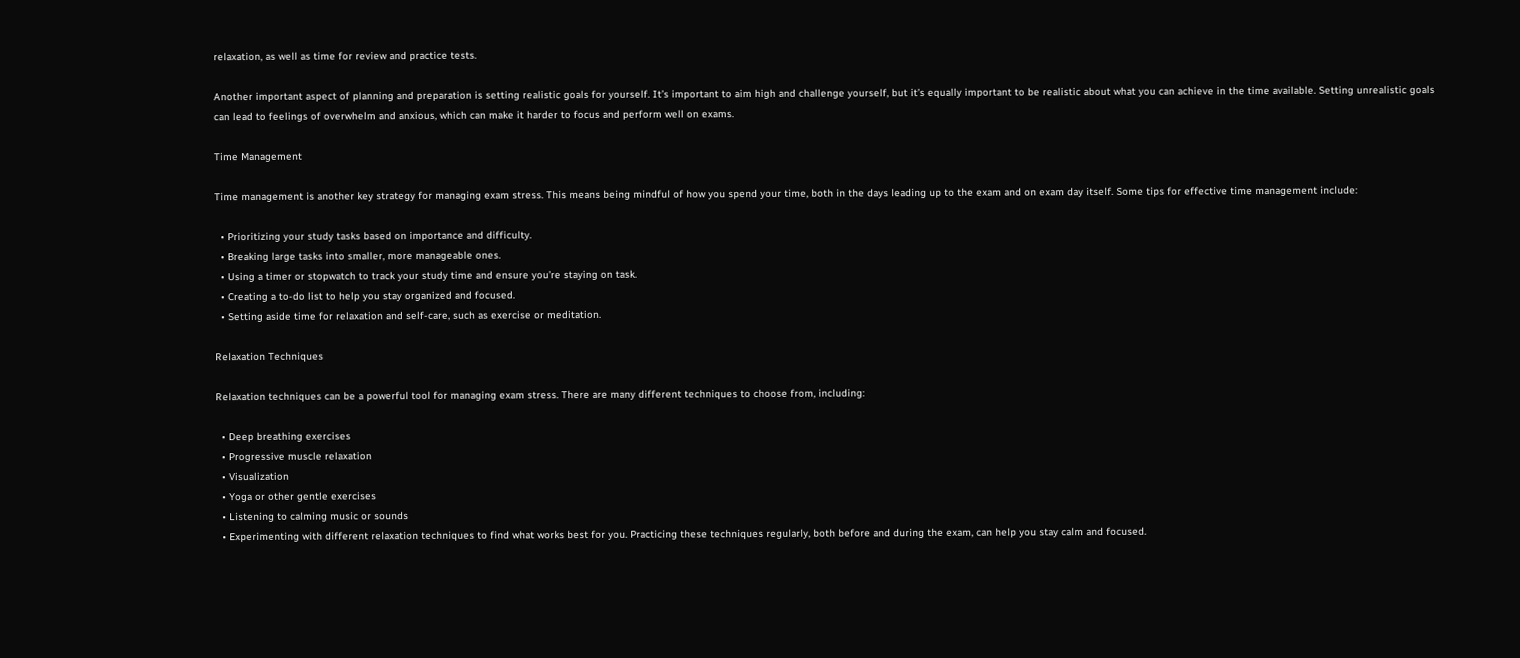relaxation, as well as time for review and practice tests.

Another important aspect of planning and preparation is setting realistic goals for yourself. It’s important to aim high and challenge yourself, but it’s equally important to be realistic about what you can achieve in the time available. Setting unrealistic goals can lead to feelings of overwhelm and anxious, which can make it harder to focus and perform well on exams.

Time Management

Time management is another key strategy for managing exam stress. This means being mindful of how you spend your time, both in the days leading up to the exam and on exam day itself. Some tips for effective time management include:

  • Prioritizing your study tasks based on importance and difficulty.
  • Breaking large tasks into smaller, more manageable ones.
  • Using a timer or stopwatch to track your study time and ensure you’re staying on task.
  • Creating a to-do list to help you stay organized and focused.
  • Setting aside time for relaxation and self-care, such as exercise or meditation.

Relaxation Techniques

Relaxation techniques can be a powerful tool for managing exam stress. There are many different techniques to choose from, including:

  • Deep breathing exercises
  • Progressive muscle relaxation
  • Visualization
  • Yoga or other gentle exercises
  • Listening to calming music or sounds
  • Experimenting with different relaxation techniques to find what works best for you. Practicing these techniques regularly, both before and during the exam, can help you stay calm and focused.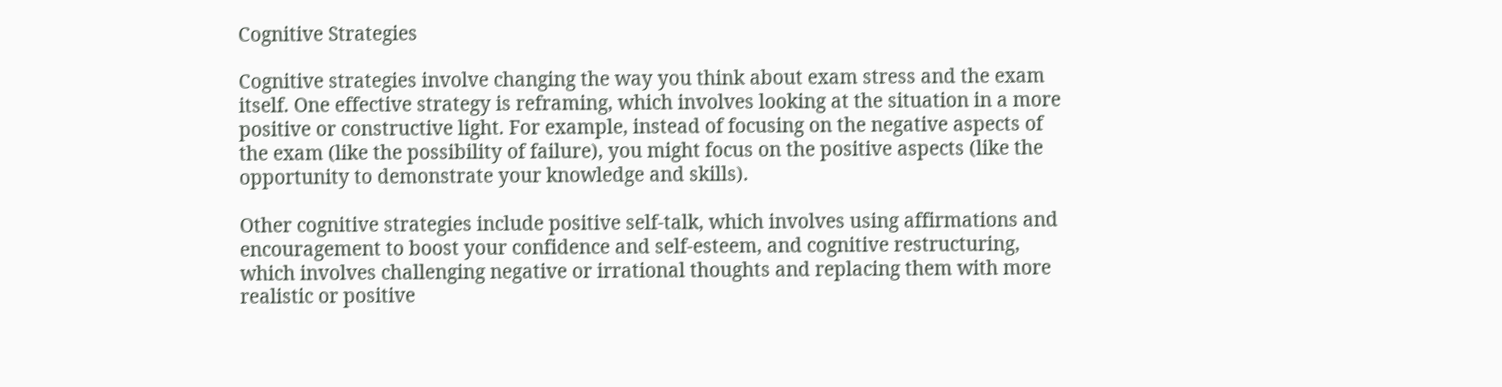Cognitive Strategies

Cognitive strategies involve changing the way you think about exam stress and the exam itself. One effective strategy is reframing, which involves looking at the situation in a more positive or constructive light. For example, instead of focusing on the negative aspects of the exam (like the possibility of failure), you might focus on the positive aspects (like the opportunity to demonstrate your knowledge and skills).

Other cognitive strategies include positive self-talk, which involves using affirmations and encouragement to boost your confidence and self-esteem, and cognitive restructuring, which involves challenging negative or irrational thoughts and replacing them with more realistic or positive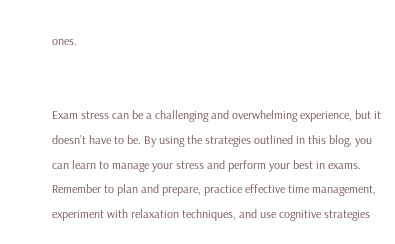ones.


Exam stress can be a challenging and overwhelming experience, but it doesn’t have to be. By using the strategies outlined in this blog, you can learn to manage your stress and perform your best in exams. Remember to plan and prepare, practice effective time management, experiment with relaxation techniques, and use cognitive strategies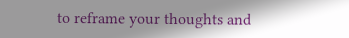to reframe your thoughts and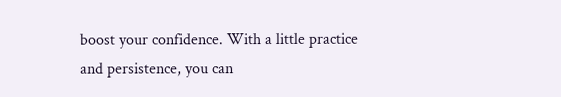boost your confidence. With a little practice and persistence, you can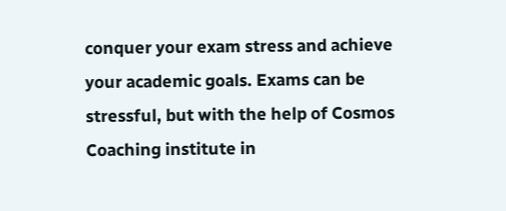conquer your exam stress and achieve your academic goals. Exams can be stressful, but with the help of Cosmos Coaching institute in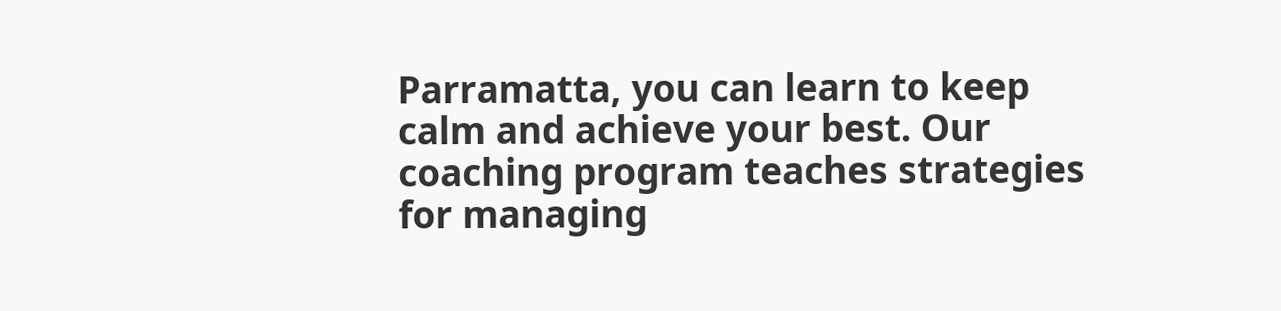Parramatta, you can learn to keep calm and achieve your best. Our coaching program teaches strategies for managing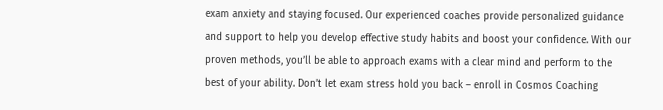exam anxiety and staying focused. Our experienced coaches provide personalized guidance and support to help you develop effective study habits and boost your confidence. With our proven methods, you’ll be able to approach exams with a clear mind and perform to the best of your ability. Don’t let exam stress hold you back – enroll in Cosmos Coaching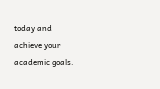today and achieve your academic goals.